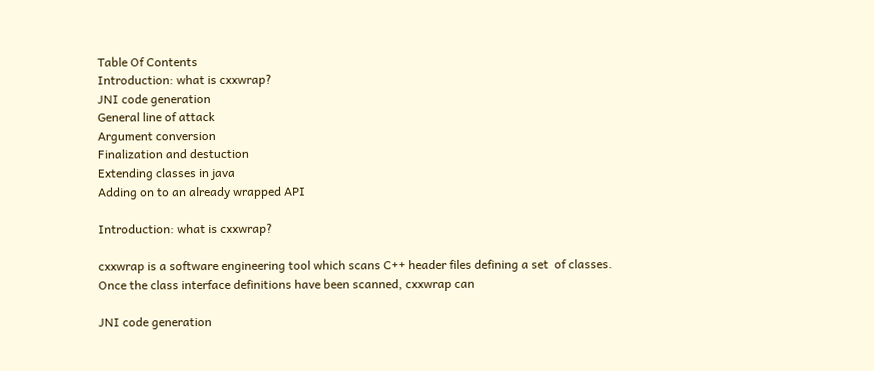Table Of Contents
Introduction: what is cxxwrap?
JNI code generation
General line of attack
Argument conversion
Finalization and destuction
Extending classes in java
Adding on to an already wrapped API

Introduction: what is cxxwrap?

cxxwrap is a software engineering tool which scans C++ header files defining a set  of classes.  Once the class interface definitions have been scanned, cxxwrap can

JNI code generation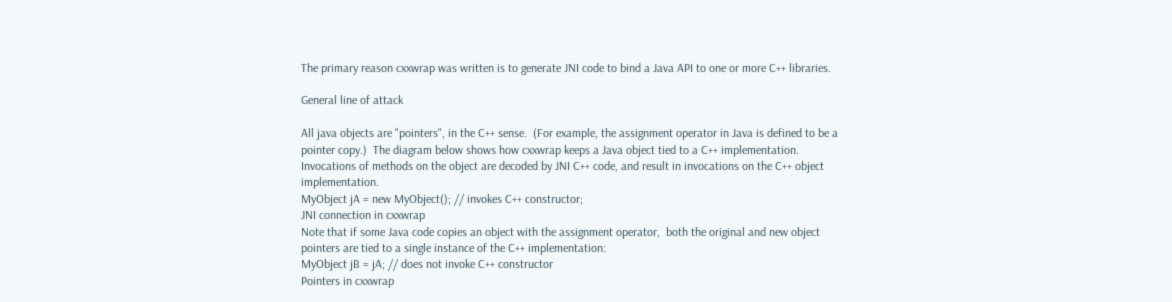The primary reason cxxwrap was written is to generate JNI code to bind a Java API to one or more C++ libraries.

General line of attack

All java objects are "pointers", in the C++ sense.  (For example, the assignment operator in Java is defined to be a pointer copy.)  The diagram below shows how cxxwrap keeps a Java object tied to a C++ implementation.  Invocations of methods on the object are decoded by JNI C++ code, and result in invocations on the C++ object implementation.
MyObject jA = new MyObject(); // invokes C++ constructor;
JNI connection in cxxwrap
Note that if some Java code copies an object with the assignment operator,  both the original and new object pointers are tied to a single instance of the C++ implementation:
MyObject jB = jA; // does not invoke C++ constructor
Pointers in cxxwrap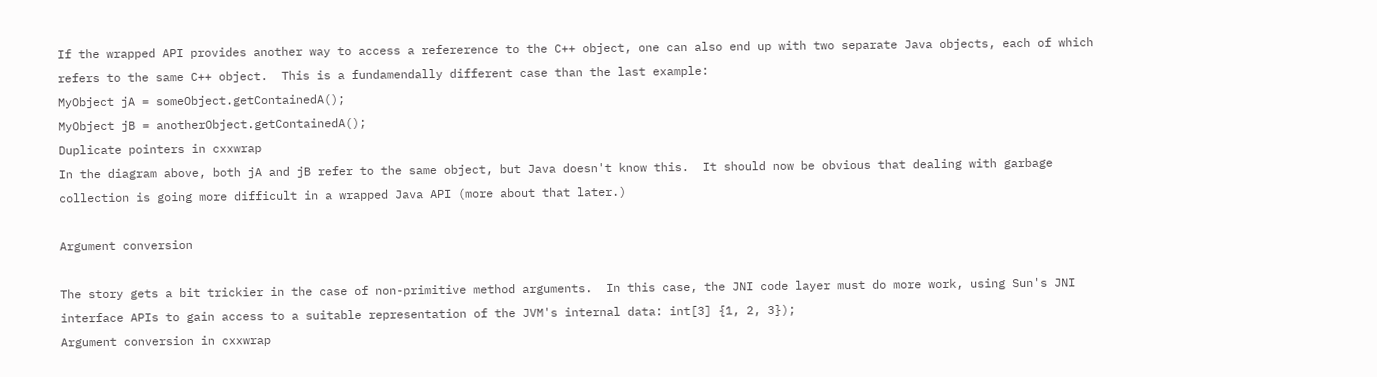If the wrapped API provides another way to access a refererence to the C++ object, one can also end up with two separate Java objects, each of which refers to the same C++ object.  This is a fundamendally different case than the last example:
MyObject jA = someObject.getContainedA();
MyObject jB = anotherObject.getContainedA();
Duplicate pointers in cxxwrap
In the diagram above, both jA and jB refer to the same object, but Java doesn't know this.  It should now be obvious that dealing with garbage collection is going more difficult in a wrapped Java API (more about that later.)

Argument conversion

The story gets a bit trickier in the case of non-primitive method arguments.  In this case, the JNI code layer must do more work, using Sun's JNI interface APIs to gain access to a suitable representation of the JVM's internal data: int[3] {1, 2, 3});
Argument conversion in cxxwrap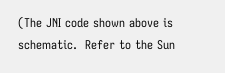(The JNI code shown above is schematic.  Refer to the Sun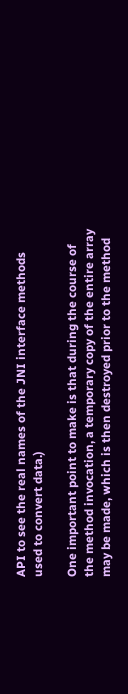API to see the real names of the JNI interface methods used to convert data.)

One important point to make is that during the course of the method invocation, a temporary copy of the entire array may be made, which is then destroyed prior to the method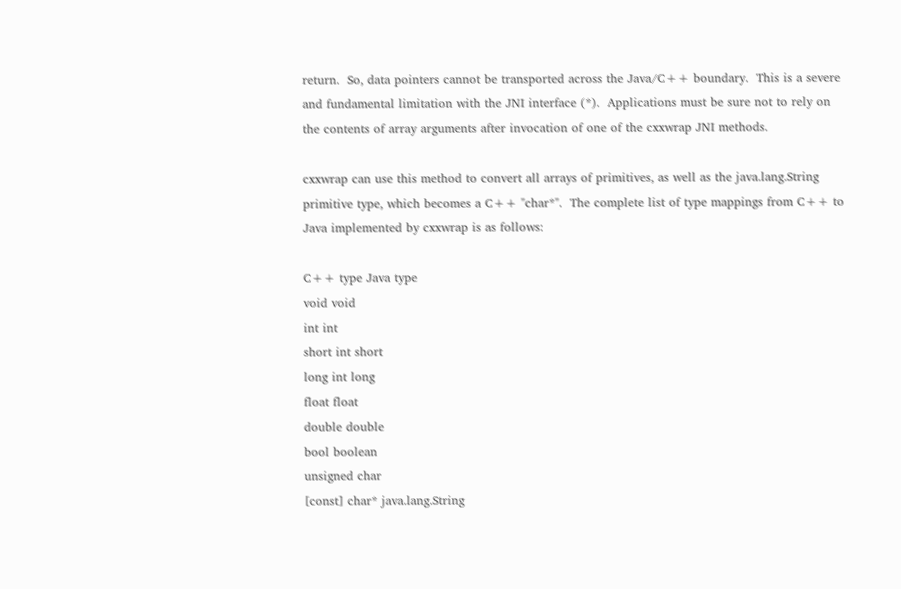return.  So, data pointers cannot be transported across the Java/C++ boundary.  This is a severe and fundamental limitation with the JNI interface (*).  Applications must be sure not to rely on the contents of array arguments after invocation of one of the cxxwrap JNI methods.

cxxwrap can use this method to convert all arrays of primitives, as well as the java.lang.String primitive type, which becomes a C++ "char*".  The complete list of type mappings from C++ to Java implemented by cxxwrap is as follows:

C++ type Java type
void void
int int
short int short
long int long
float float
double double
bool boolean
unsigned char
[const] char* java.lang.String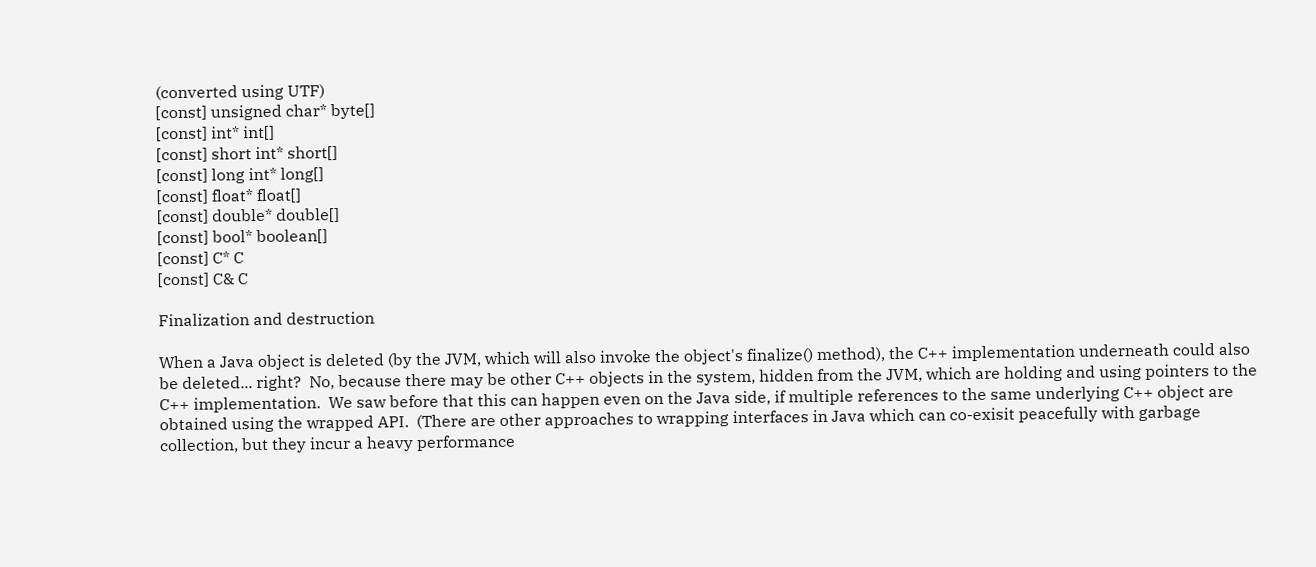(converted using UTF)
[const] unsigned char* byte[]
[const] int* int[]
[const] short int* short[]
[const] long int* long[]
[const] float* float[]
[const] double* double[]
[const] bool* boolean[]
[const] C* C
[const] C& C

Finalization and destruction

When a Java object is deleted (by the JVM, which will also invoke the object's finalize() method), the C++ implementation underneath could also be deleted... right?  No, because there may be other C++ objects in the system, hidden from the JVM, which are holding and using pointers to the C++ implementation.  We saw before that this can happen even on the Java side, if multiple references to the same underlying C++ object are obtained using the wrapped API.  (There are other approaches to wrapping interfaces in Java which can co-exisit peacefully with garbage collection, but they incur a heavy performance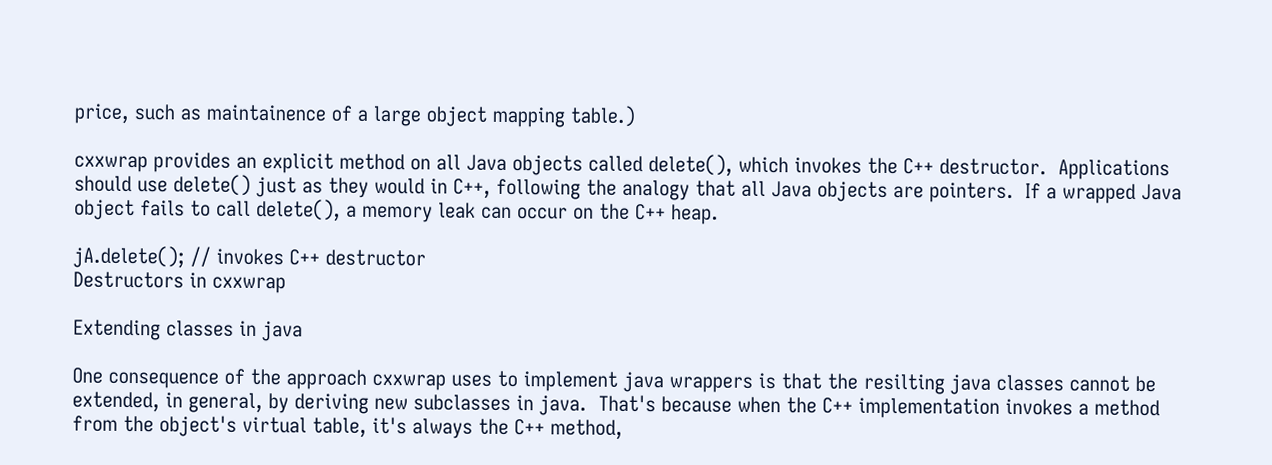price, such as maintainence of a large object mapping table.)

cxxwrap provides an explicit method on all Java objects called delete(), which invokes the C++ destructor.  Applications should use delete() just as they would in C++, following the analogy that all Java objects are pointers.  If a wrapped Java object fails to call delete(), a memory leak can occur on the C++ heap.

jA.delete(); // invokes C++ destructor
Destructors in cxxwrap

Extending classes in java

One consequence of the approach cxxwrap uses to implement java wrappers is that the resilting java classes cannot be extended, in general, by deriving new subclasses in java.  That's because when the C++ implementation invokes a method from the object's virtual table, it's always the C++ method,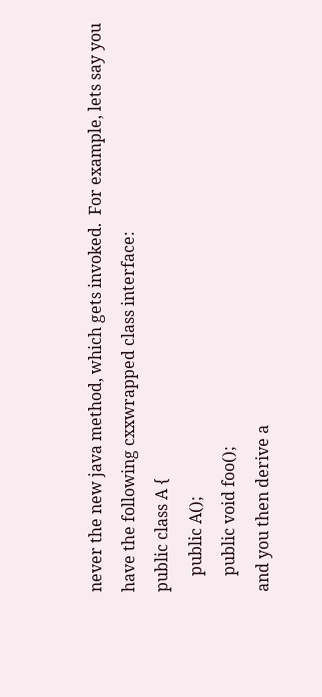never the new java method, which gets invoked.  For example, lets say you have the following cxxwrapped class interface:
public class A {
    public A();
    public void foo();
and you then derive a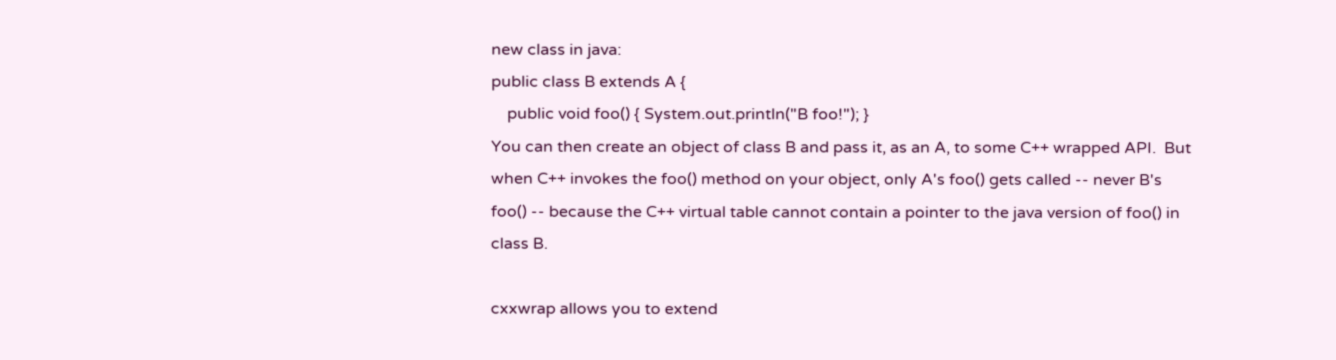new class in java:
public class B extends A {
    public void foo() { System.out.println("B foo!"); }
You can then create an object of class B and pass it, as an A, to some C++ wrapped API.  But when C++ invokes the foo() method on your object, only A's foo() gets called -- never B's foo() -- because the C++ virtual table cannot contain a pointer to the java version of foo() in class B.

cxxwrap allows you to extend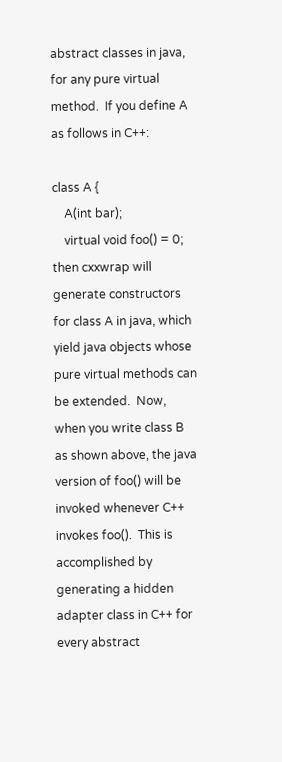abstract classes in java, for any pure virtual method.  If you define A as follows in C++:

class A {
    A(int bar);
    virtual void foo() = 0;
then cxxwrap will generate constructors for class A in java, which yield java objects whose pure virtual methods can be extended.  Now, when you write class B as shown above, the java version of foo() will be invoked whenever C++ invokes foo().  This is accomplished by generating a hidden adapter class in C++ for every abstract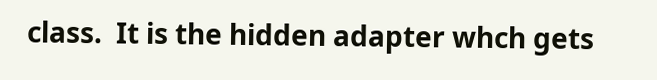class.  It is the hidden adapter whch gets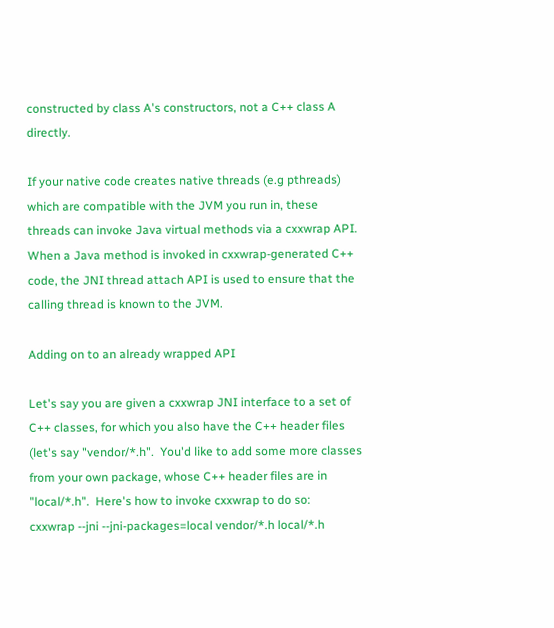constructed by class A's constructors, not a C++ class A directly.

If your native code creates native threads (e.g pthreads) which are compatible with the JVM you run in, these threads can invoke Java virtual methods via a cxxwrap API.  When a Java method is invoked in cxxwrap-generated C++ code, the JNI thread attach API is used to ensure that the calling thread is known to the JVM.

Adding on to an already wrapped API

Let's say you are given a cxxwrap JNI interface to a set of C++ classes, for which you also have the C++ header files (let's say "vendor/*.h".  You'd like to add some more classes from your own package, whose C++ header files are in "local/*.h".  Here's how to invoke cxxwrap to do so:
cxxwrap --jni --jni-packages=local vendor/*.h local/*.h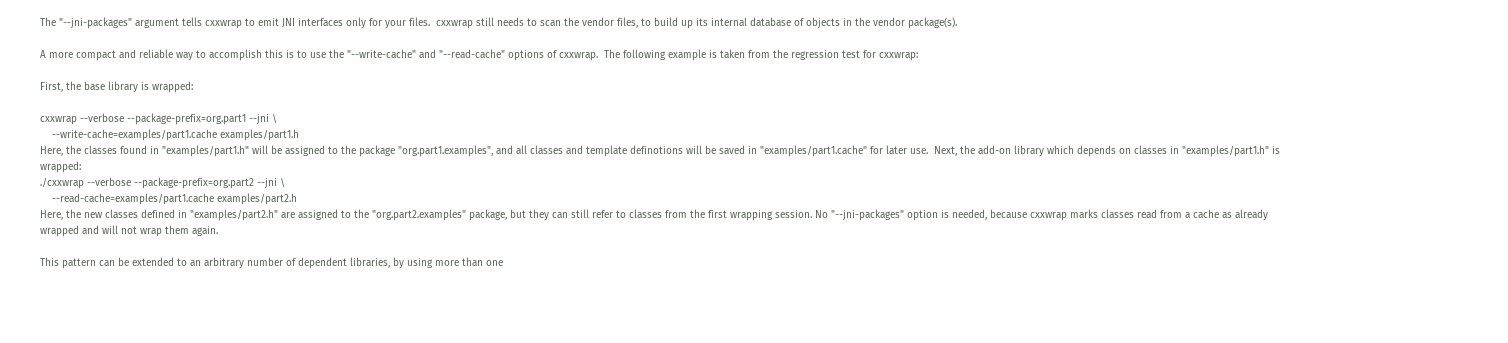The "--jni-packages" argument tells cxxwrap to emit JNI interfaces only for your files.  cxxwrap still needs to scan the vendor files, to build up its internal database of objects in the vendor package(s).

A more compact and reliable way to accomplish this is to use the "--write-cache" and "--read-cache" options of cxxwrap.  The following example is taken from the regression test for cxxwrap:

First, the base library is wrapped:

cxxwrap --verbose --package-prefix=org.part1 --jni \
    --write-cache=examples/part1.cache examples/part1.h
Here, the classes found in "examples/part1.h" will be assigned to the package "org.part1.examples", and all classes and template definotions will be saved in "examples/part1.cache" for later use.  Next, the add-on library which depends on classes in "examples/part1.h" is wrapped:
./cxxwrap --verbose --package-prefix=org.part2 --jni \
    --read-cache=examples/part1.cache examples/part2.h
Here, the new classes defined in "examples/part2.h" are assigned to the "org.part2.examples" package, but they can still refer to classes from the first wrapping session. No "--jni-packages" option is needed, because cxxwrap marks classes read from a cache as already wrapped and will not wrap them again.

This pattern can be extended to an arbitrary number of dependent libraries, by using more than one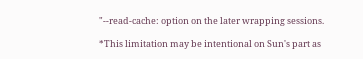"--read-cache: option on the later wrapping sessions.

*This limitation may be intentional on Sun's part as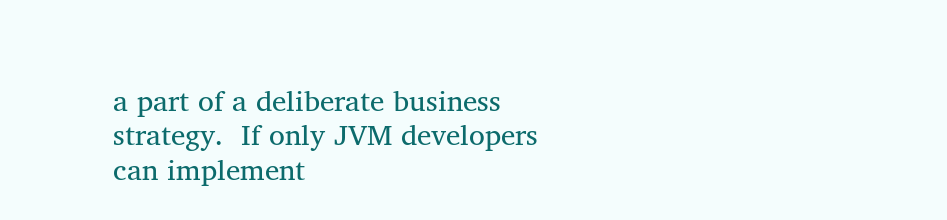a part of a deliberate business strategy.  If only JVM developers can implement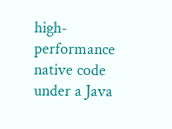high-performance native code under a Java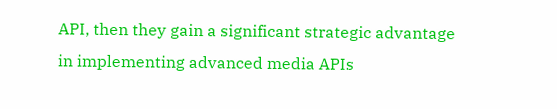API, then they gain a significant strategic advantage in implementing advanced media APIs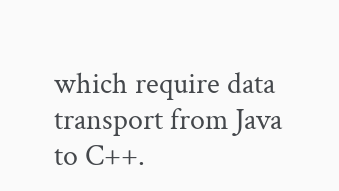which require data transport from Java to C++.